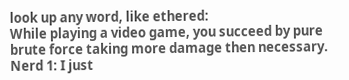look up any word, like ethered:
While playing a video game, you succeed by pure brute force taking more damage then necessary.
Nerd 1: I just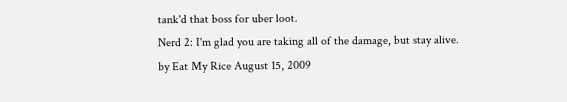tank'd that boss for uber loot.
Nerd 2: I'm glad you are taking all of the damage, but stay alive.
by Eat My Rice August 15, 2009